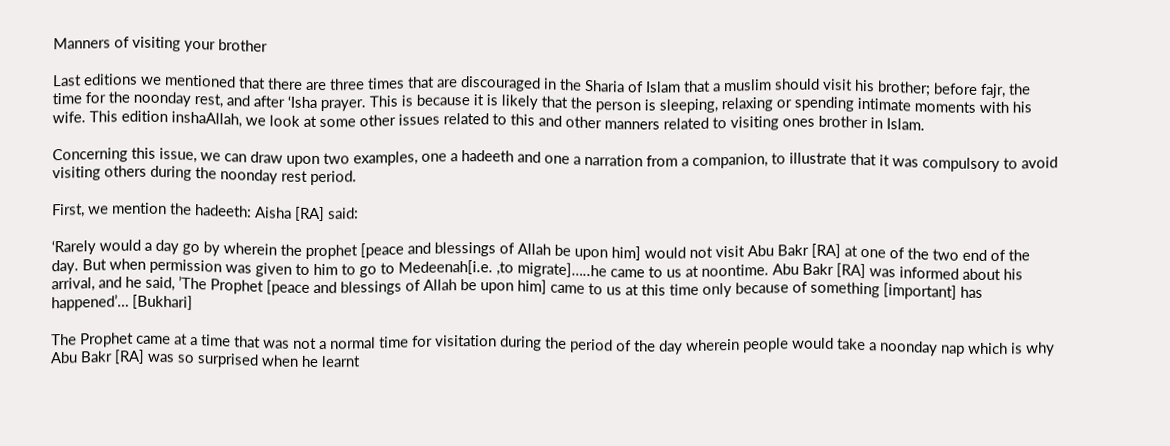Manners of visiting your brother

Last editions we mentioned that there are three times that are discouraged in the Sharia of Islam that a muslim should visit his brother; before fajr, the time for the noonday rest, and after ‘Isha prayer. This is because it is likely that the person is sleeping, relaxing or spending intimate moments with his wife. This edition inshaAllah, we look at some other issues related to this and other manners related to visiting ones brother in Islam.

Concerning this issue, we can draw upon two examples, one a hadeeth and one a narration from a companion, to illustrate that it was compulsory to avoid visiting others during the noonday rest period.

First, we mention the hadeeth: Aisha [RA] said:

‘Rarely would a day go by wherein the prophet [peace and blessings of Allah be upon him] would not visit Abu Bakr [RA] at one of the two end of the day. But when permission was given to him to go to Medeenah[i.e. ,to migrate]…..he came to us at noontime. Abu Bakr [RA] was informed about his arrival, and he said, ’The Prophet [peace and blessings of Allah be upon him] came to us at this time only because of something [important] has happened’… [Bukhari]

The Prophet came at a time that was not a normal time for visitation during the period of the day wherein people would take a noonday nap which is why Abu Bakr [RA] was so surprised when he learnt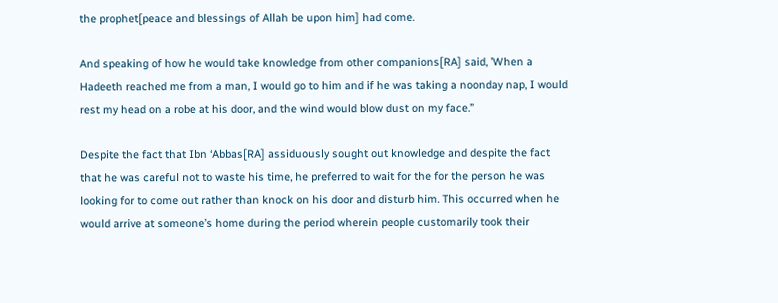the prophet[peace and blessings of Allah be upon him] had come.

And speaking of how he would take knowledge from other companions[RA] said, ’When a Hadeeth reached me from a man, I would go to him and if he was taking a noonday nap, I would rest my head on a robe at his door, and the wind would blow dust on my face.”

Despite the fact that Ibn ‘Abbas[RA] assiduously sought out knowledge and despite the fact that he was careful not to waste his time, he preferred to wait for the for the person he was looking for to come out rather than knock on his door and disturb him. This occurred when he would arrive at someone’s home during the period wherein people customarily took their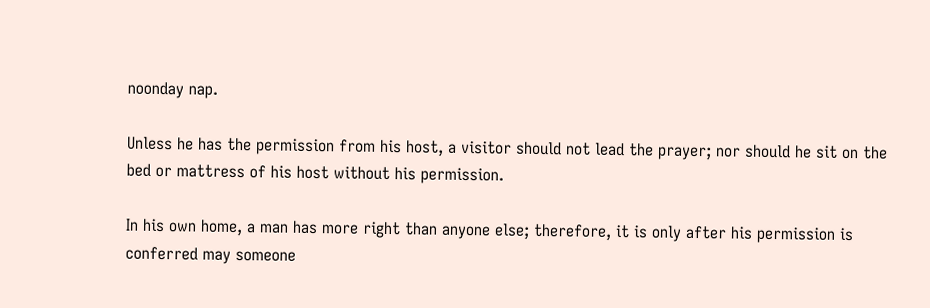noonday nap.

Unless he has the permission from his host, a visitor should not lead the prayer; nor should he sit on the bed or mattress of his host without his permission.

In his own home, a man has more right than anyone else; therefore, it is only after his permission is conferred may someone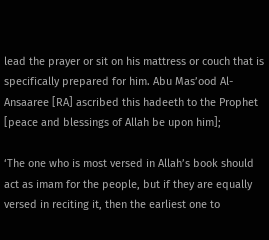lead the prayer or sit on his mattress or couch that is  specifically prepared for him. Abu Mas’ood Al-Ansaaree [RA] ascribed this hadeeth to the Prophet [peace and blessings of Allah be upon him];

‘The one who is most versed in Allah’s book should act as imam for the people, but if they are equally versed in reciting it, then the earliest one to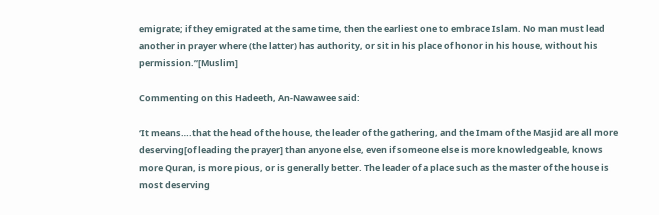emigrate; if they emigrated at the same time, then the earliest one to embrace Islam. No man must lead another in prayer where (the latter) has authority, or sit in his place of honor in his house, without his permission.”[Muslim]

Commenting on this Hadeeth, An-Nawawee said:

‘It means….that the head of the house, the leader of the gathering, and the Imam of the Masjid are all more deserving[of leading the prayer] than anyone else, even if someone else is more knowledgeable, knows more Quran, is more pious, or is generally better. The leader of a place such as the master of the house is most deserving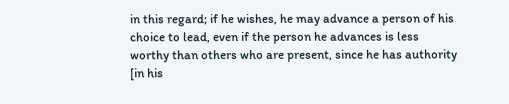in this regard; if he wishes, he may advance a person of his choice to lead, even if the person he advances is less worthy than others who are present, since he has authority [in his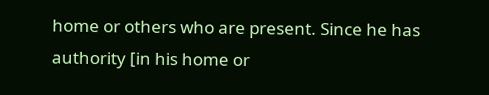home or others who are present. Since he has authority [in his home or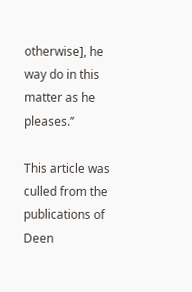otherwise], he way do in this matter as he pleases.’’

This article was culled from the publications of Deen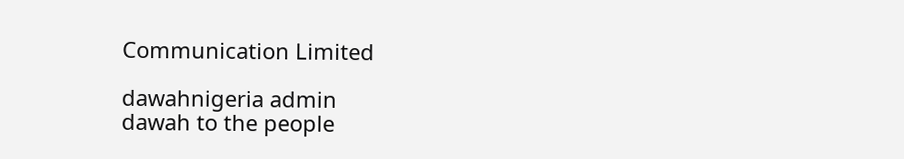Communication Limited

dawahnigeria admin
dawah to the people